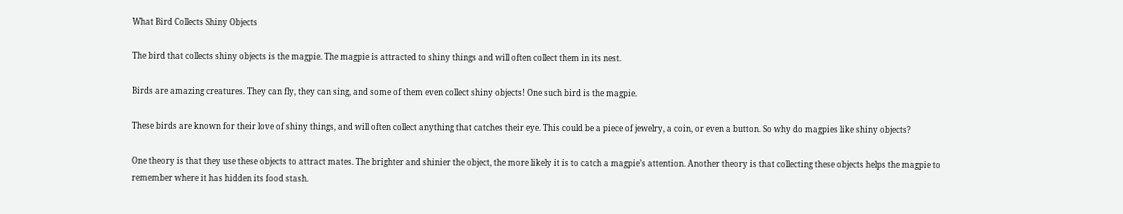What Bird Collects Shiny Objects

The bird that collects shiny objects is the magpie. The magpie is attracted to shiny things and will often collect them in its nest.

Birds are amazing creatures. They can fly, they can sing, and some of them even collect shiny objects! One such bird is the magpie.

These birds are known for their love of shiny things, and will often collect anything that catches their eye. This could be a piece of jewelry, a coin, or even a button. So why do magpies like shiny objects?

One theory is that they use these objects to attract mates. The brighter and shinier the object, the more likely it is to catch a magpie’s attention. Another theory is that collecting these objects helps the magpie to remember where it has hidden its food stash.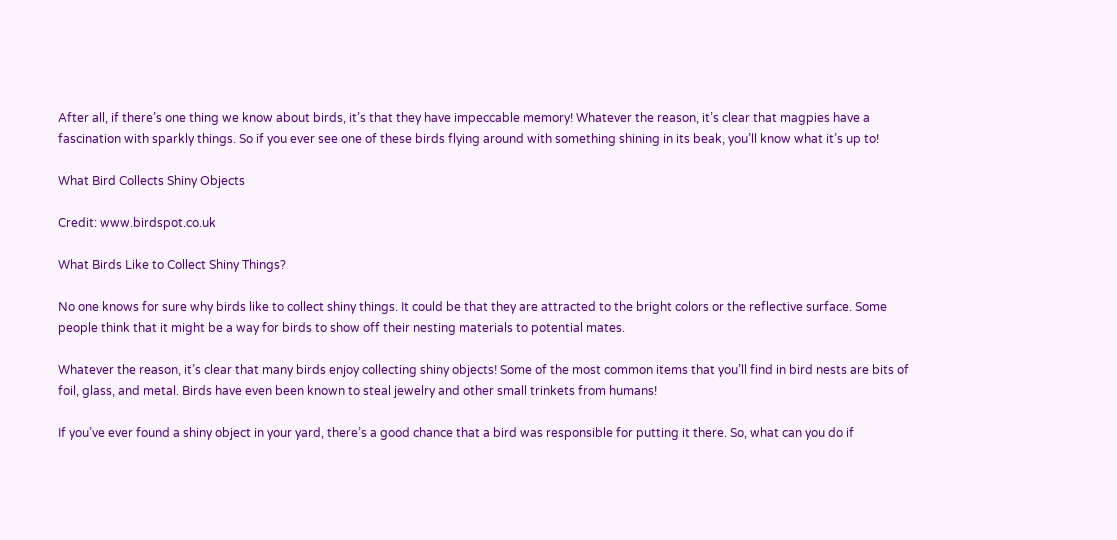After all, if there’s one thing we know about birds, it’s that they have impeccable memory! Whatever the reason, it’s clear that magpies have a fascination with sparkly things. So if you ever see one of these birds flying around with something shining in its beak, you’ll know what it’s up to!

What Bird Collects Shiny Objects

Credit: www.birdspot.co.uk

What Birds Like to Collect Shiny Things?

No one knows for sure why birds like to collect shiny things. It could be that they are attracted to the bright colors or the reflective surface. Some people think that it might be a way for birds to show off their nesting materials to potential mates.

Whatever the reason, it’s clear that many birds enjoy collecting shiny objects! Some of the most common items that you’ll find in bird nests are bits of foil, glass, and metal. Birds have even been known to steal jewelry and other small trinkets from humans!

If you’ve ever found a shiny object in your yard, there’s a good chance that a bird was responsible for putting it there. So, what can you do if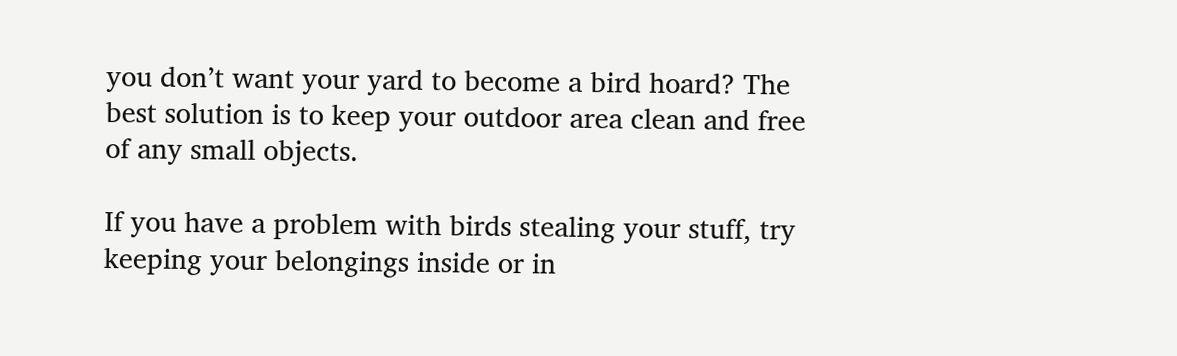you don’t want your yard to become a bird hoard? The best solution is to keep your outdoor area clean and free of any small objects.

If you have a problem with birds stealing your stuff, try keeping your belongings inside or in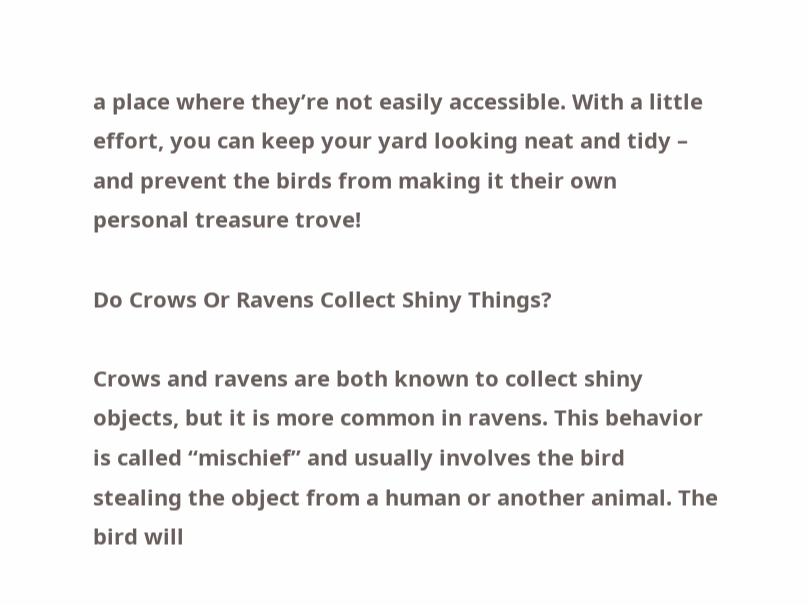a place where they’re not easily accessible. With a little effort, you can keep your yard looking neat and tidy – and prevent the birds from making it their own personal treasure trove!

Do Crows Or Ravens Collect Shiny Things?

Crows and ravens are both known to collect shiny objects, but it is more common in ravens. This behavior is called “mischief” and usually involves the bird stealing the object from a human or another animal. The bird will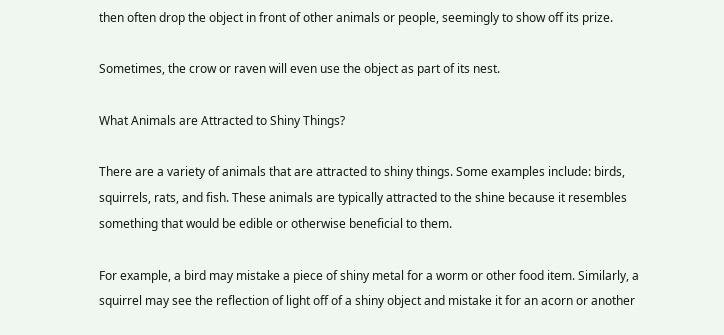then often drop the object in front of other animals or people, seemingly to show off its prize.

Sometimes, the crow or raven will even use the object as part of its nest.

What Animals are Attracted to Shiny Things?

There are a variety of animals that are attracted to shiny things. Some examples include: birds, squirrels, rats, and fish. These animals are typically attracted to the shine because it resembles something that would be edible or otherwise beneficial to them.

For example, a bird may mistake a piece of shiny metal for a worm or other food item. Similarly, a squirrel may see the reflection of light off of a shiny object and mistake it for an acorn or another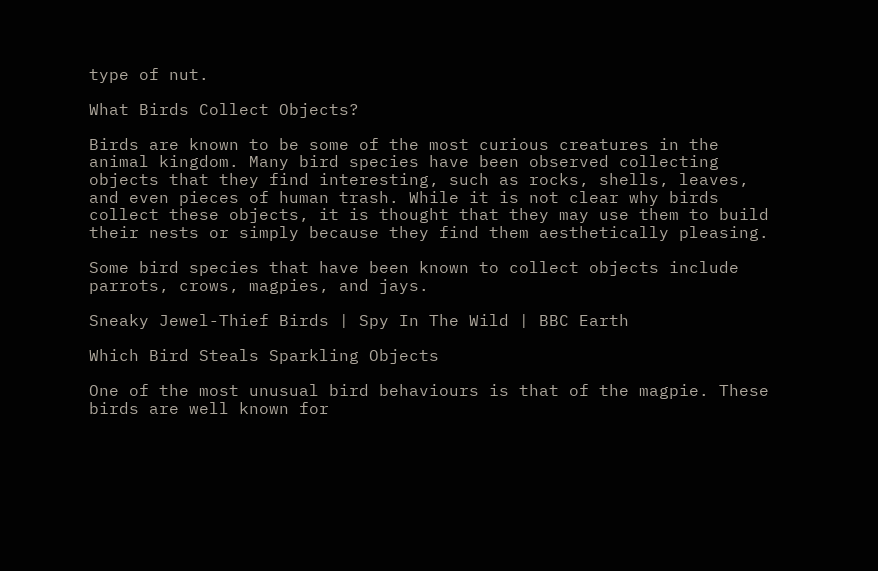type of nut.

What Birds Collect Objects?

Birds are known to be some of the most curious creatures in the animal kingdom. Many bird species have been observed collecting objects that they find interesting, such as rocks, shells, leaves, and even pieces of human trash. While it is not clear why birds collect these objects, it is thought that they may use them to build their nests or simply because they find them aesthetically pleasing.

Some bird species that have been known to collect objects include parrots, crows, magpies, and jays.

Sneaky Jewel-Thief Birds | Spy In The Wild | BBC Earth

Which Bird Steals Sparkling Objects

One of the most unusual bird behaviours is that of the magpie. These birds are well known for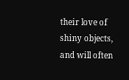their love of shiny objects, and will often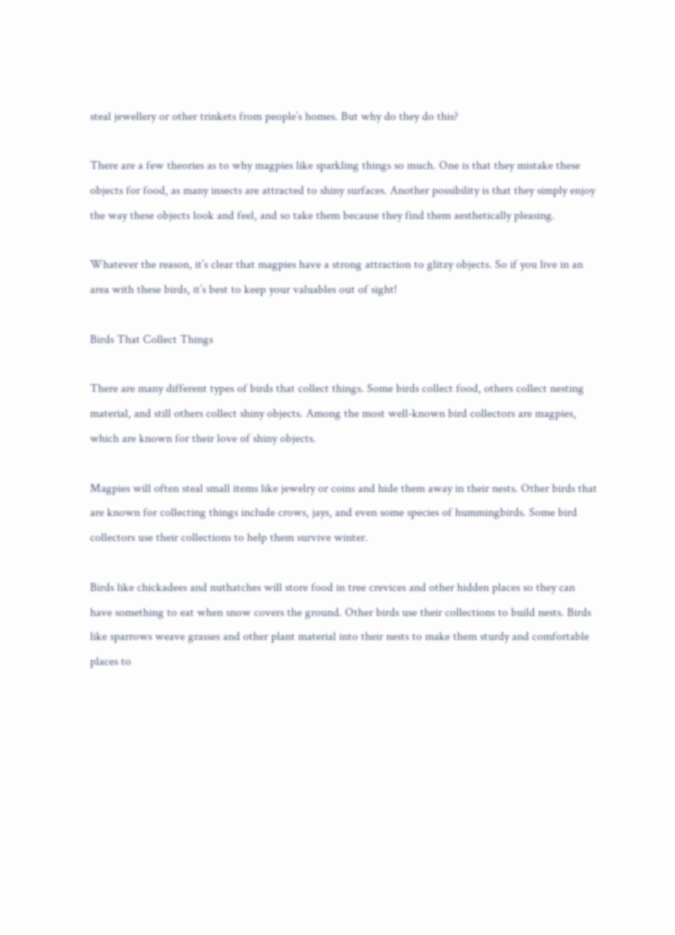steal jewellery or other trinkets from people’s homes. But why do they do this?

There are a few theories as to why magpies like sparkling things so much. One is that they mistake these objects for food, as many insects are attracted to shiny surfaces. Another possibility is that they simply enjoy the way these objects look and feel, and so take them because they find them aesthetically pleasing.

Whatever the reason, it’s clear that magpies have a strong attraction to glitzy objects. So if you live in an area with these birds, it’s best to keep your valuables out of sight!

Birds That Collect Things

There are many different types of birds that collect things. Some birds collect food, others collect nesting material, and still others collect shiny objects. Among the most well-known bird collectors are magpies, which are known for their love of shiny objects.

Magpies will often steal small items like jewelry or coins and hide them away in their nests. Other birds that are known for collecting things include crows, jays, and even some species of hummingbirds. Some bird collectors use their collections to help them survive winter.

Birds like chickadees and nuthatches will store food in tree crevices and other hidden places so they can have something to eat when snow covers the ground. Other birds use their collections to build nests. Birds like sparrows weave grasses and other plant material into their nests to make them sturdy and comfortable places to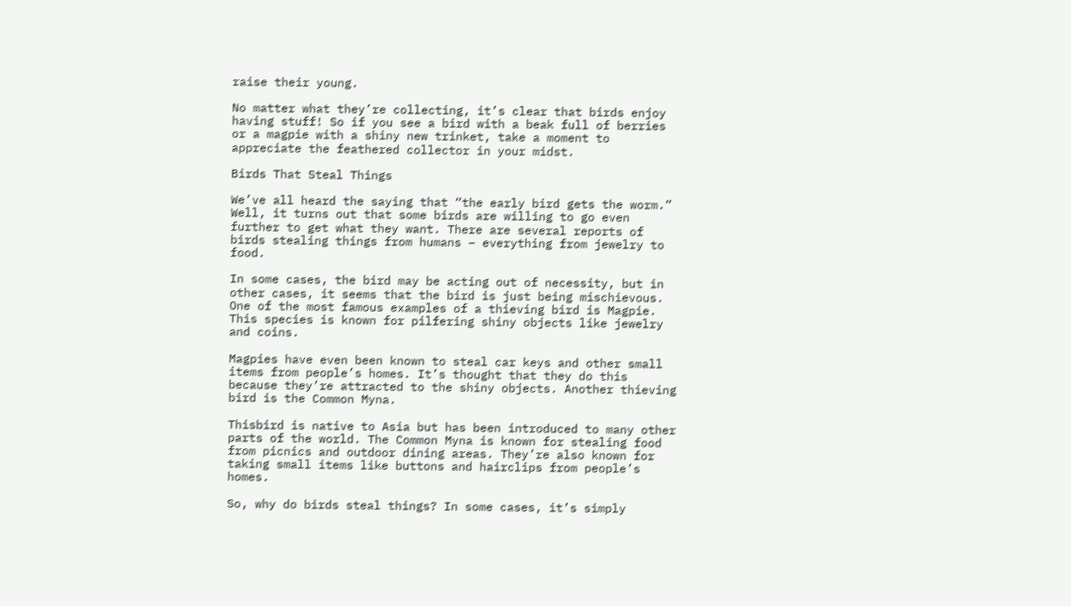raise their young.

No matter what they’re collecting, it’s clear that birds enjoy having stuff! So if you see a bird with a beak full of berries or a magpie with a shiny new trinket, take a moment to appreciate the feathered collector in your midst.

Birds That Steal Things

We’ve all heard the saying that “the early bird gets the worm.” Well, it turns out that some birds are willing to go even further to get what they want. There are several reports of birds stealing things from humans – everything from jewelry to food.

In some cases, the bird may be acting out of necessity, but in other cases, it seems that the bird is just being mischievous. One of the most famous examples of a thieving bird is Magpie. This species is known for pilfering shiny objects like jewelry and coins.

Magpies have even been known to steal car keys and other small items from people’s homes. It’s thought that they do this because they’re attracted to the shiny objects. Another thieving bird is the Common Myna.

Thisbird is native to Asia but has been introduced to many other parts of the world. The Common Myna is known for stealing food from picnics and outdoor dining areas. They’re also known for taking small items like buttons and hairclips from people’s homes.

So, why do birds steal things? In some cases, it’s simply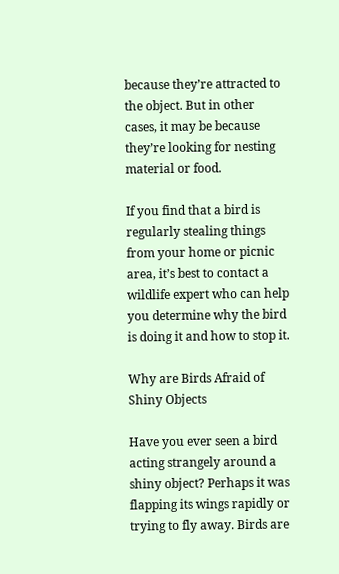because they’re attracted to the object. But in other cases, it may be because they’re looking for nesting material or food.

If you find that a bird is regularly stealing things from your home or picnic area, it’s best to contact a wildlife expert who can help you determine why the bird is doing it and how to stop it.

Why are Birds Afraid of Shiny Objects

Have you ever seen a bird acting strangely around a shiny object? Perhaps it was flapping its wings rapidly or trying to fly away. Birds are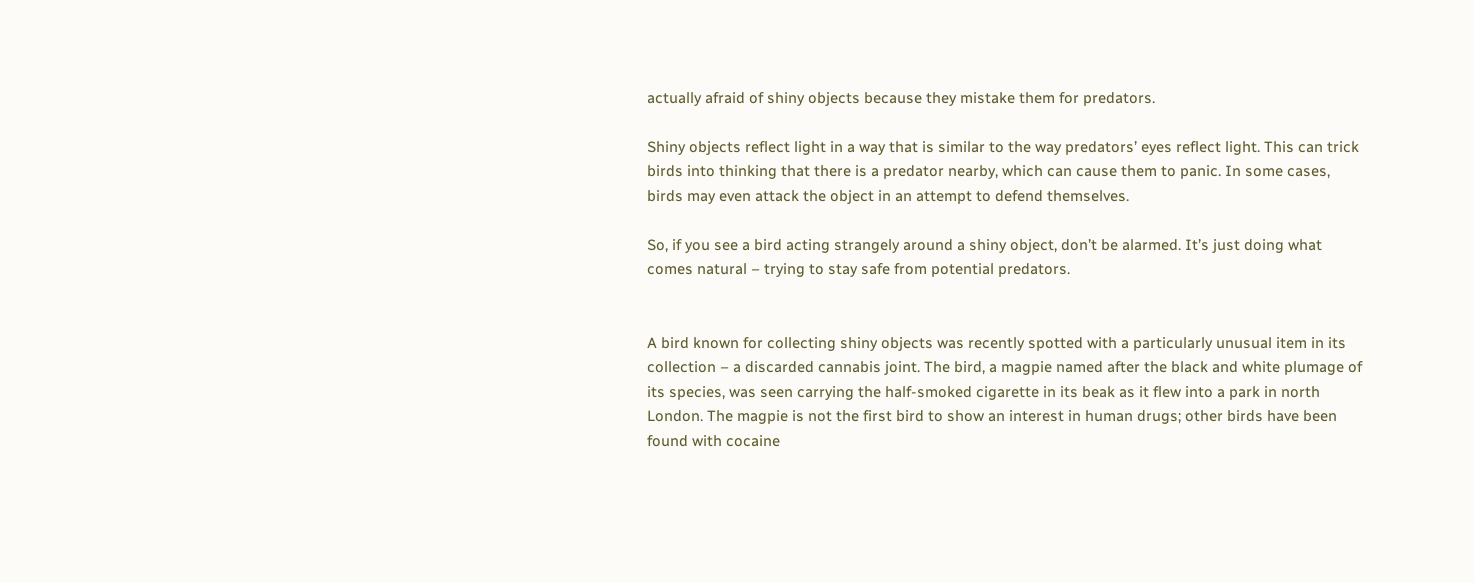actually afraid of shiny objects because they mistake them for predators.

Shiny objects reflect light in a way that is similar to the way predators’ eyes reflect light. This can trick birds into thinking that there is a predator nearby, which can cause them to panic. In some cases, birds may even attack the object in an attempt to defend themselves.

So, if you see a bird acting strangely around a shiny object, don’t be alarmed. It’s just doing what comes natural – trying to stay safe from potential predators.


A bird known for collecting shiny objects was recently spotted with a particularly unusual item in its collection – a discarded cannabis joint. The bird, a magpie named after the black and white plumage of its species, was seen carrying the half-smoked cigarette in its beak as it flew into a park in north London. The magpie is not the first bird to show an interest in human drugs; other birds have been found with cocaine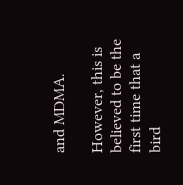and MDMA.

However, this is believed to be the first time that a bird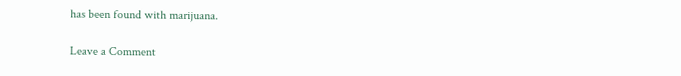has been found with marijuana.

Leave a Comment